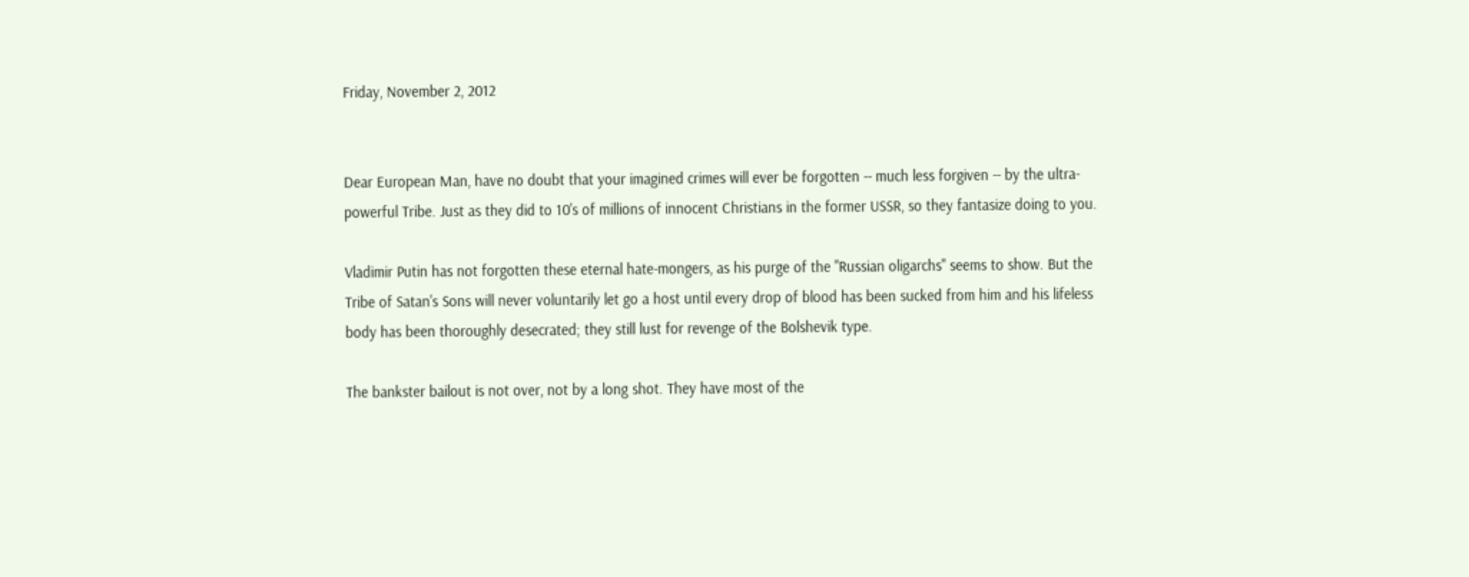Friday, November 2, 2012


Dear European Man, have no doubt that your imagined crimes will ever be forgotten -- much less forgiven -- by the ultra-powerful Tribe. Just as they did to 10's of millions of innocent Christians in the former USSR, so they fantasize doing to you.

Vladimir Putin has not forgotten these eternal hate-mongers, as his purge of the "Russian oligarchs" seems to show. But the Tribe of Satan's Sons will never voluntarily let go a host until every drop of blood has been sucked from him and his lifeless body has been thoroughly desecrated; they still lust for revenge of the Bolshevik type.

The bankster bailout is not over, not by a long shot. They have most of the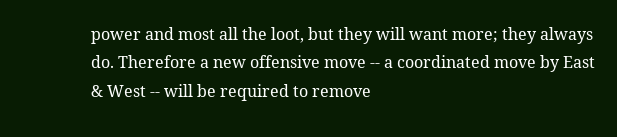power and most all the loot, but they will want more; they always do. Therefore a new offensive move -- a coordinated move by East & West -- will be required to remove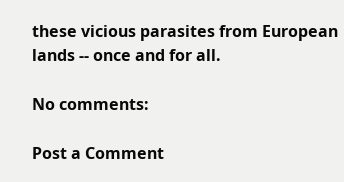these vicious parasites from European lands -- once and for all.

No comments:

Post a Comment